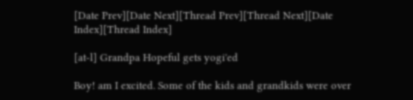[Date Prev][Date Next][Thread Prev][Thread Next][Date Index][Thread Index]

[at-l] Grandpa Hopeful gets yogi'ed

Boy! am I excited. Some of the kids and grandkids were over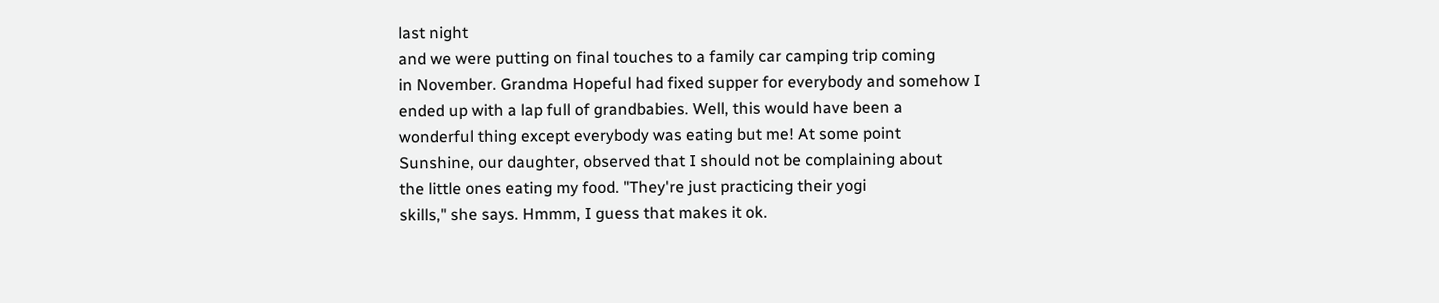last night
and we were putting on final touches to a family car camping trip coming
in November. Grandma Hopeful had fixed supper for everybody and somehow I
ended up with a lap full of grandbabies. Well, this would have been a
wonderful thing except everybody was eating but me! At some point
Sunshine, our daughter, observed that I should not be complaining about
the little ones eating my food. "They're just practicing their yogi
skills," she says. Hmmm, I guess that makes it ok.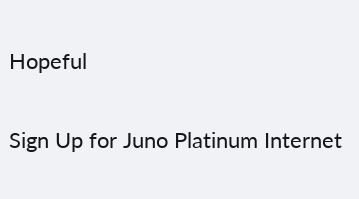Hopeful

Sign Up for Juno Platinum Internet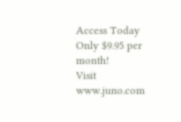Access Today
Only $9.95 per month!
Visit www.juno.com